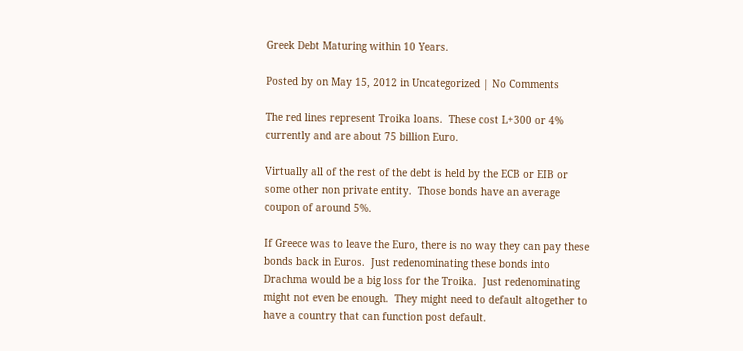Greek Debt Maturing within 10 Years.

Posted by on May 15, 2012 in Uncategorized | No Comments

The red lines represent Troika loans.  These cost L+300 or 4% currently and are about 75 billion Euro.

Virtually all of the rest of the debt is held by the ECB or EIB or some other non private entity.  Those bonds have an average coupon of around 5%.

If Greece was to leave the Euro, there is no way they can pay these bonds back in Euros.  Just redenominating these bonds into Drachma would be a big loss for the Troika.  Just redenominating might not even be enough.  They might need to default altogether to have a country that can function post default.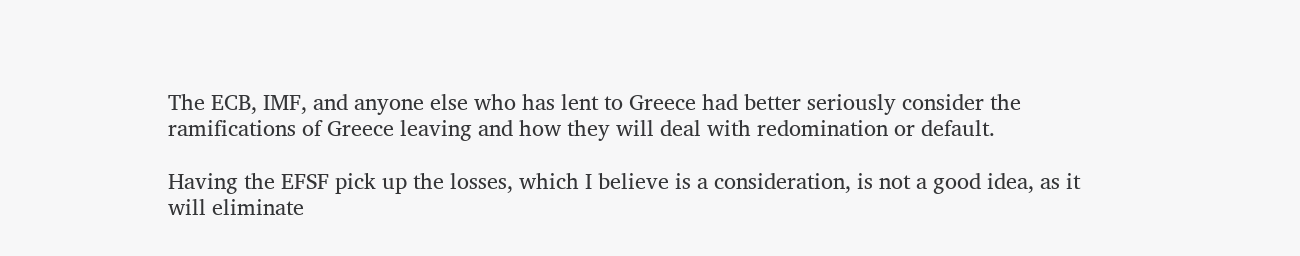The ECB, IMF, and anyone else who has lent to Greece had better seriously consider the ramifications of Greece leaving and how they will deal with redomination or default.

Having the EFSF pick up the losses, which I believe is a consideration, is not a good idea, as it will eliminate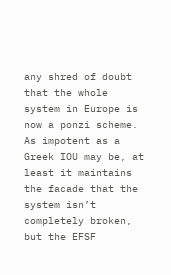any shred of doubt that the whole system in Europe is now a ponzi scheme.  As impotent as a Greek IOU may be, at least it maintains the facade that the system isn’t completely broken, but the EFSF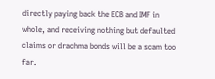directly paying back the ECB and IMF in whole, and receiving nothing but defaulted claims or drachma bonds will be a scam too far.